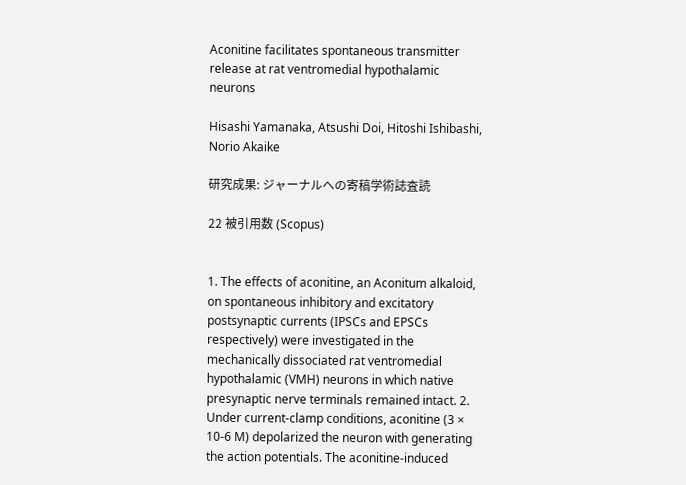Aconitine facilitates spontaneous transmitter release at rat ventromedial hypothalamic neurons

Hisashi Yamanaka, Atsushi Doi, Hitoshi Ishibashi, Norio Akaike

研究成果: ジャーナルへの寄稿学術誌査読

22 被引用数 (Scopus)


1. The effects of aconitine, an Aconitum alkaloid, on spontaneous inhibitory and excitatory postsynaptic currents (IPSCs and EPSCs respectively) were investigated in the mechanically dissociated rat ventromedial hypothalamic (VMH) neurons in which native presynaptic nerve terminals remained intact. 2. Under current-clamp conditions, aconitine (3 × 10-6 M) depolarized the neuron with generating the action potentials. The aconitine-induced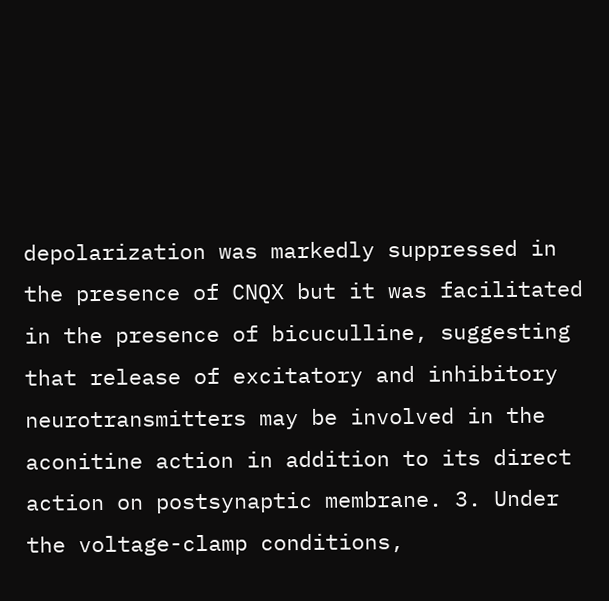depolarization was markedly suppressed in the presence of CNQX but it was facilitated in the presence of bicuculline, suggesting that release of excitatory and inhibitory neurotransmitters may be involved in the aconitine action in addition to its direct action on postsynaptic membrane. 3. Under the voltage-clamp conditions,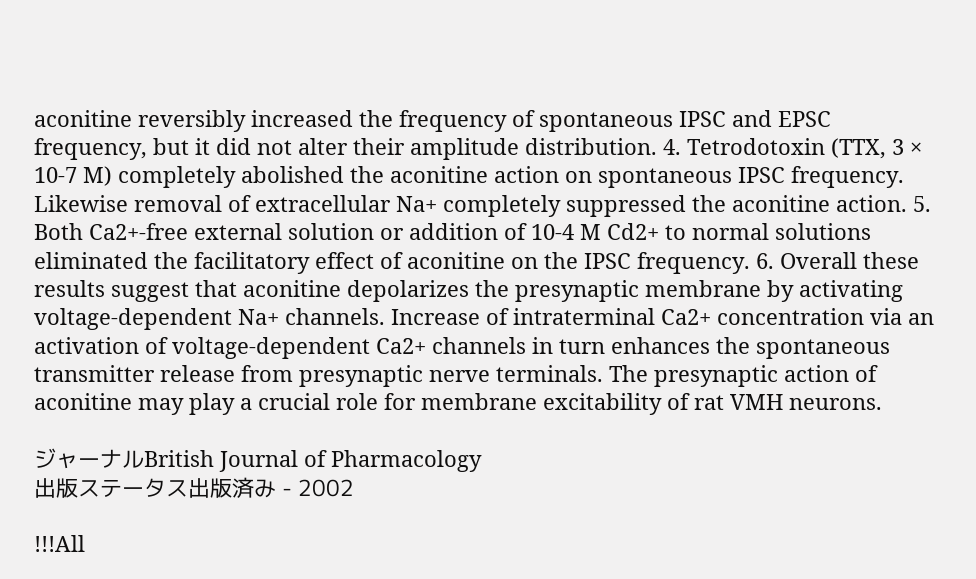aconitine reversibly increased the frequency of spontaneous IPSC and EPSC frequency, but it did not alter their amplitude distribution. 4. Tetrodotoxin (TTX, 3 × 10-7 M) completely abolished the aconitine action on spontaneous IPSC frequency. Likewise removal of extracellular Na+ completely suppressed the aconitine action. 5. Both Ca2+-free external solution or addition of 10-4 M Cd2+ to normal solutions eliminated the facilitatory effect of aconitine on the IPSC frequency. 6. Overall these results suggest that aconitine depolarizes the presynaptic membrane by activating voltage-dependent Na+ channels. Increase of intraterminal Ca2+ concentration via an activation of voltage-dependent Ca2+ channels in turn enhances the spontaneous transmitter release from presynaptic nerve terminals. The presynaptic action of aconitine may play a crucial role for membrane excitability of rat VMH neurons.

ジャーナルBritish Journal of Pharmacology
出版ステータス出版済み - 2002

!!!All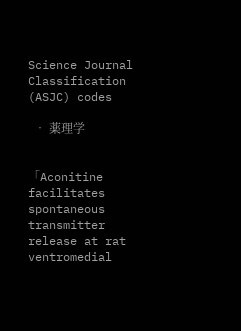Science Journal Classification (ASJC) codes

  • 薬理学


「Aconitine facilitates spontaneous transmitter release at rat ventromedial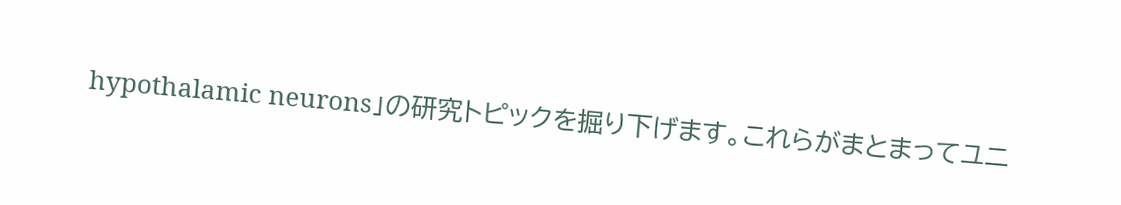hypothalamic neurons」の研究トピックを掘り下げます。これらがまとまってユニ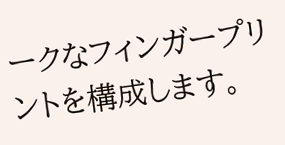ークなフィンガープリントを構成します。